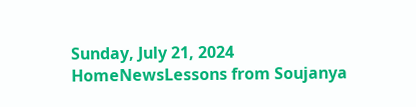Sunday, July 21, 2024
HomeNewsLessons from Soujanya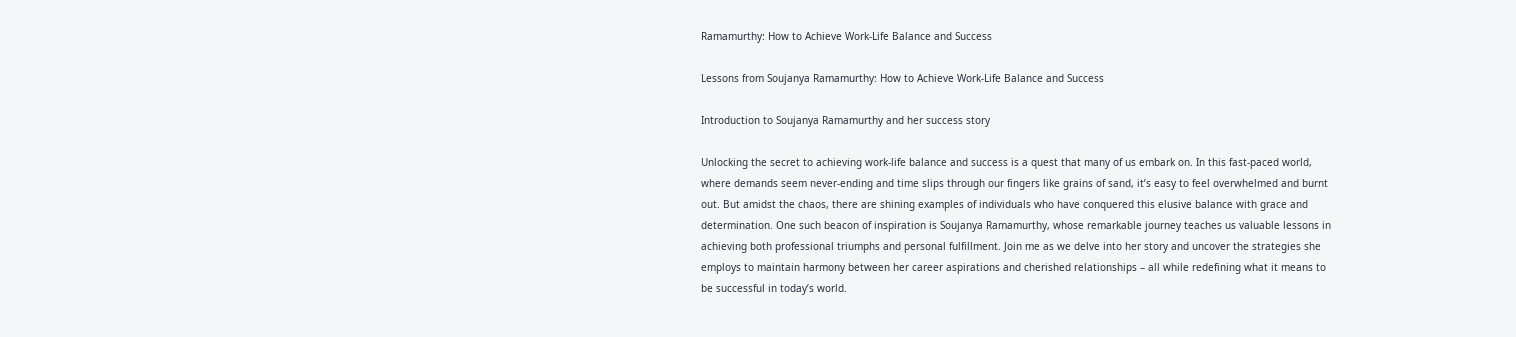Ramamurthy: How to Achieve Work-Life Balance and Success

Lessons from Soujanya Ramamurthy: How to Achieve Work-Life Balance and Success

Introduction to Soujanya Ramamurthy and her success story

Unlocking the secret to achieving work-life balance and success is a quest that many of us embark on. In this fast-paced world, where demands seem never-ending and time slips through our fingers like grains of sand, it’s easy to feel overwhelmed and burnt out. But amidst the chaos, there are shining examples of individuals who have conquered this elusive balance with grace and determination. One such beacon of inspiration is Soujanya Ramamurthy, whose remarkable journey teaches us valuable lessons in achieving both professional triumphs and personal fulfillment. Join me as we delve into her story and uncover the strategies she employs to maintain harmony between her career aspirations and cherished relationships – all while redefining what it means to be successful in today’s world.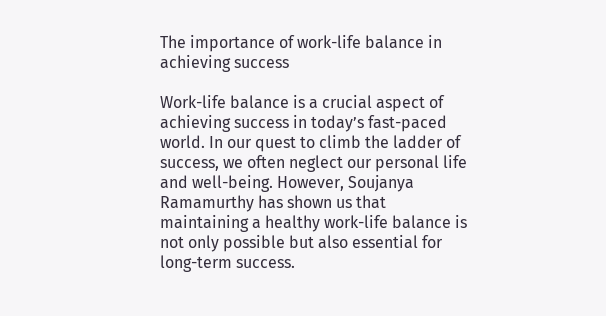The importance of work-life balance in achieving success

Work-life balance is a crucial aspect of achieving success in today’s fast-paced world. In our quest to climb the ladder of success, we often neglect our personal life and well-being. However, Soujanya Ramamurthy has shown us that maintaining a healthy work-life balance is not only possible but also essential for long-term success.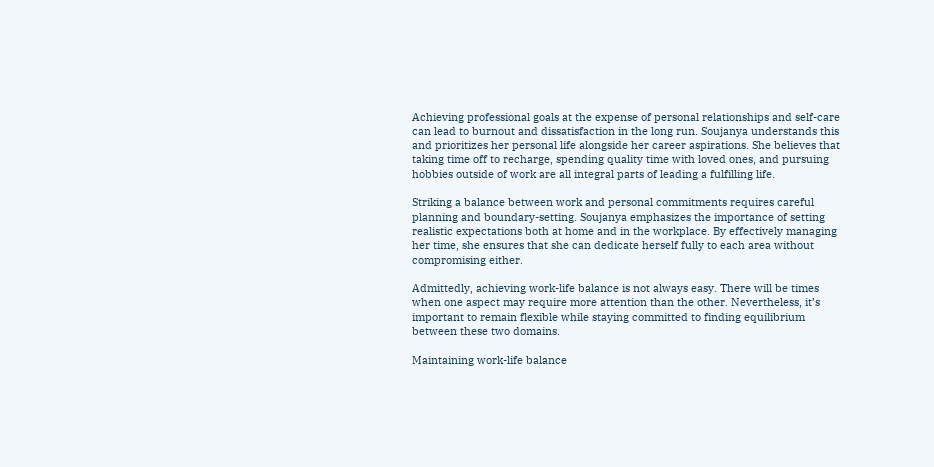Achieving professional goals at the expense of personal relationships and self-care can lead to burnout and dissatisfaction in the long run. Soujanya understands this and prioritizes her personal life alongside her career aspirations. She believes that taking time off to recharge, spending quality time with loved ones, and pursuing hobbies outside of work are all integral parts of leading a fulfilling life.

Striking a balance between work and personal commitments requires careful planning and boundary-setting. Soujanya emphasizes the importance of setting realistic expectations both at home and in the workplace. By effectively managing her time, she ensures that she can dedicate herself fully to each area without compromising either.

Admittedly, achieving work-life balance is not always easy. There will be times when one aspect may require more attention than the other. Nevertheless, it’s important to remain flexible while staying committed to finding equilibrium between these two domains.

Maintaining work-life balance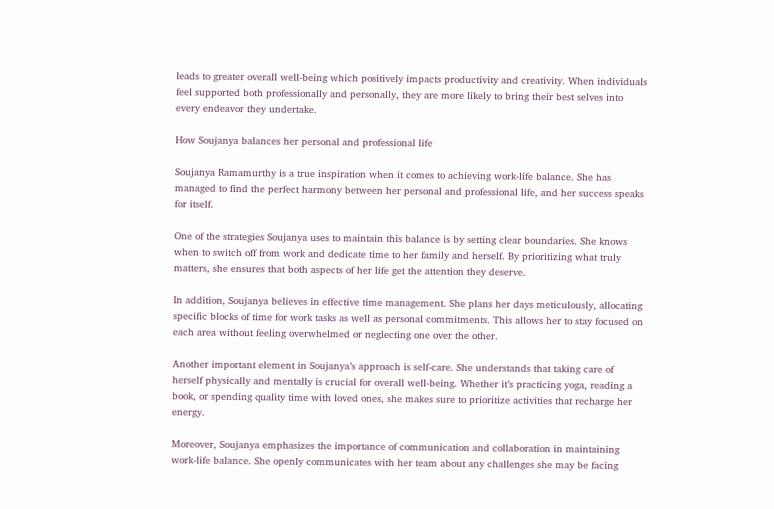leads to greater overall well-being which positively impacts productivity and creativity. When individuals feel supported both professionally and personally, they are more likely to bring their best selves into every endeavor they undertake.

How Soujanya balances her personal and professional life

Soujanya Ramamurthy is a true inspiration when it comes to achieving work-life balance. She has managed to find the perfect harmony between her personal and professional life, and her success speaks for itself.

One of the strategies Soujanya uses to maintain this balance is by setting clear boundaries. She knows when to switch off from work and dedicate time to her family and herself. By prioritizing what truly matters, she ensures that both aspects of her life get the attention they deserve.

In addition, Soujanya believes in effective time management. She plans her days meticulously, allocating specific blocks of time for work tasks as well as personal commitments. This allows her to stay focused on each area without feeling overwhelmed or neglecting one over the other.

Another important element in Soujanya’s approach is self-care. She understands that taking care of herself physically and mentally is crucial for overall well-being. Whether it’s practicing yoga, reading a book, or spending quality time with loved ones, she makes sure to prioritize activities that recharge her energy.

Moreover, Soujanya emphasizes the importance of communication and collaboration in maintaining work-life balance. She openly communicates with her team about any challenges she may be facing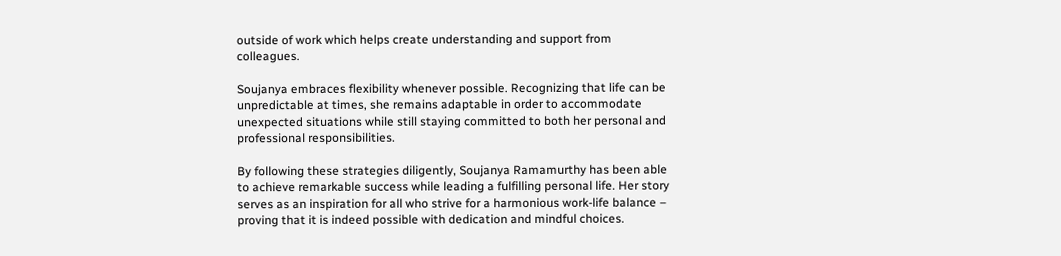outside of work which helps create understanding and support from colleagues.

Soujanya embraces flexibility whenever possible. Recognizing that life can be unpredictable at times, she remains adaptable in order to accommodate unexpected situations while still staying committed to both her personal and professional responsibilities.

By following these strategies diligently, Soujanya Ramamurthy has been able to achieve remarkable success while leading a fulfilling personal life. Her story serves as an inspiration for all who strive for a harmonious work-life balance – proving that it is indeed possible with dedication and mindful choices.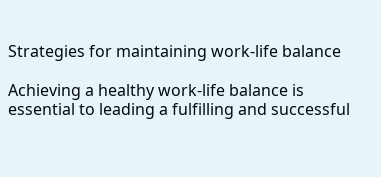Strategies for maintaining work-life balance

Achieving a healthy work-life balance is essential to leading a fulfilling and successful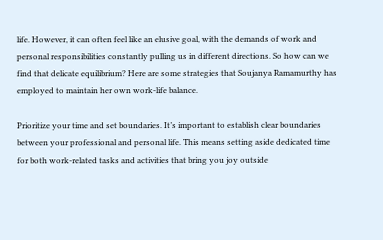life. However, it can often feel like an elusive goal, with the demands of work and personal responsibilities constantly pulling us in different directions. So how can we find that delicate equilibrium? Here are some strategies that Soujanya Ramamurthy has employed to maintain her own work-life balance.

Prioritize your time and set boundaries. It’s important to establish clear boundaries between your professional and personal life. This means setting aside dedicated time for both work-related tasks and activities that bring you joy outside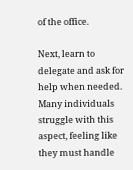of the office.

Next, learn to delegate and ask for help when needed. Many individuals struggle with this aspect, feeling like they must handle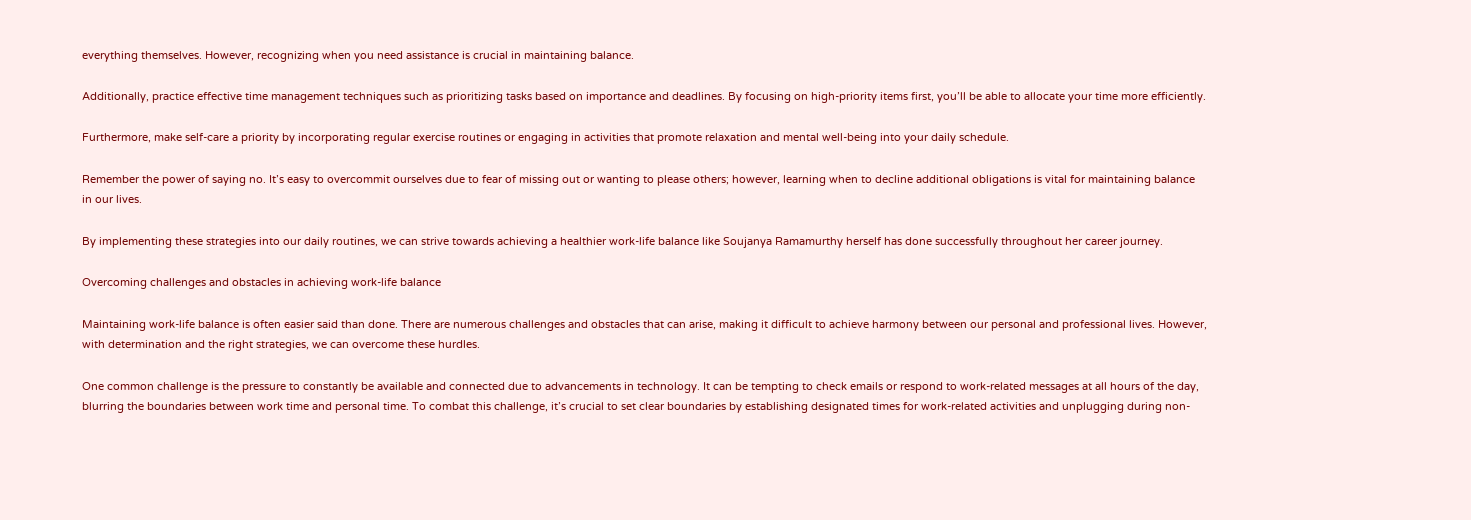everything themselves. However, recognizing when you need assistance is crucial in maintaining balance.

Additionally, practice effective time management techniques such as prioritizing tasks based on importance and deadlines. By focusing on high-priority items first, you’ll be able to allocate your time more efficiently.

Furthermore, make self-care a priority by incorporating regular exercise routines or engaging in activities that promote relaxation and mental well-being into your daily schedule.

Remember the power of saying no. It’s easy to overcommit ourselves due to fear of missing out or wanting to please others; however, learning when to decline additional obligations is vital for maintaining balance in our lives.

By implementing these strategies into our daily routines, we can strive towards achieving a healthier work-life balance like Soujanya Ramamurthy herself has done successfully throughout her career journey.

Overcoming challenges and obstacles in achieving work-life balance

Maintaining work-life balance is often easier said than done. There are numerous challenges and obstacles that can arise, making it difficult to achieve harmony between our personal and professional lives. However, with determination and the right strategies, we can overcome these hurdles.

One common challenge is the pressure to constantly be available and connected due to advancements in technology. It can be tempting to check emails or respond to work-related messages at all hours of the day, blurring the boundaries between work time and personal time. To combat this challenge, it’s crucial to set clear boundaries by establishing designated times for work-related activities and unplugging during non-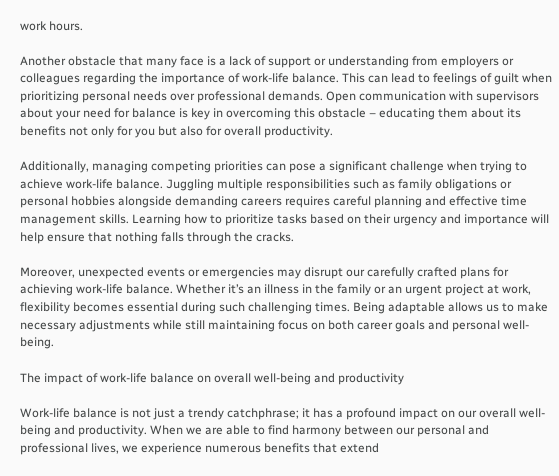work hours.

Another obstacle that many face is a lack of support or understanding from employers or colleagues regarding the importance of work-life balance. This can lead to feelings of guilt when prioritizing personal needs over professional demands. Open communication with supervisors about your need for balance is key in overcoming this obstacle – educating them about its benefits not only for you but also for overall productivity.

Additionally, managing competing priorities can pose a significant challenge when trying to achieve work-life balance. Juggling multiple responsibilities such as family obligations or personal hobbies alongside demanding careers requires careful planning and effective time management skills. Learning how to prioritize tasks based on their urgency and importance will help ensure that nothing falls through the cracks.

Moreover, unexpected events or emergencies may disrupt our carefully crafted plans for achieving work-life balance. Whether it’s an illness in the family or an urgent project at work, flexibility becomes essential during such challenging times. Being adaptable allows us to make necessary adjustments while still maintaining focus on both career goals and personal well-being.

The impact of work-life balance on overall well-being and productivity

Work-life balance is not just a trendy catchphrase; it has a profound impact on our overall well-being and productivity. When we are able to find harmony between our personal and professional lives, we experience numerous benefits that extend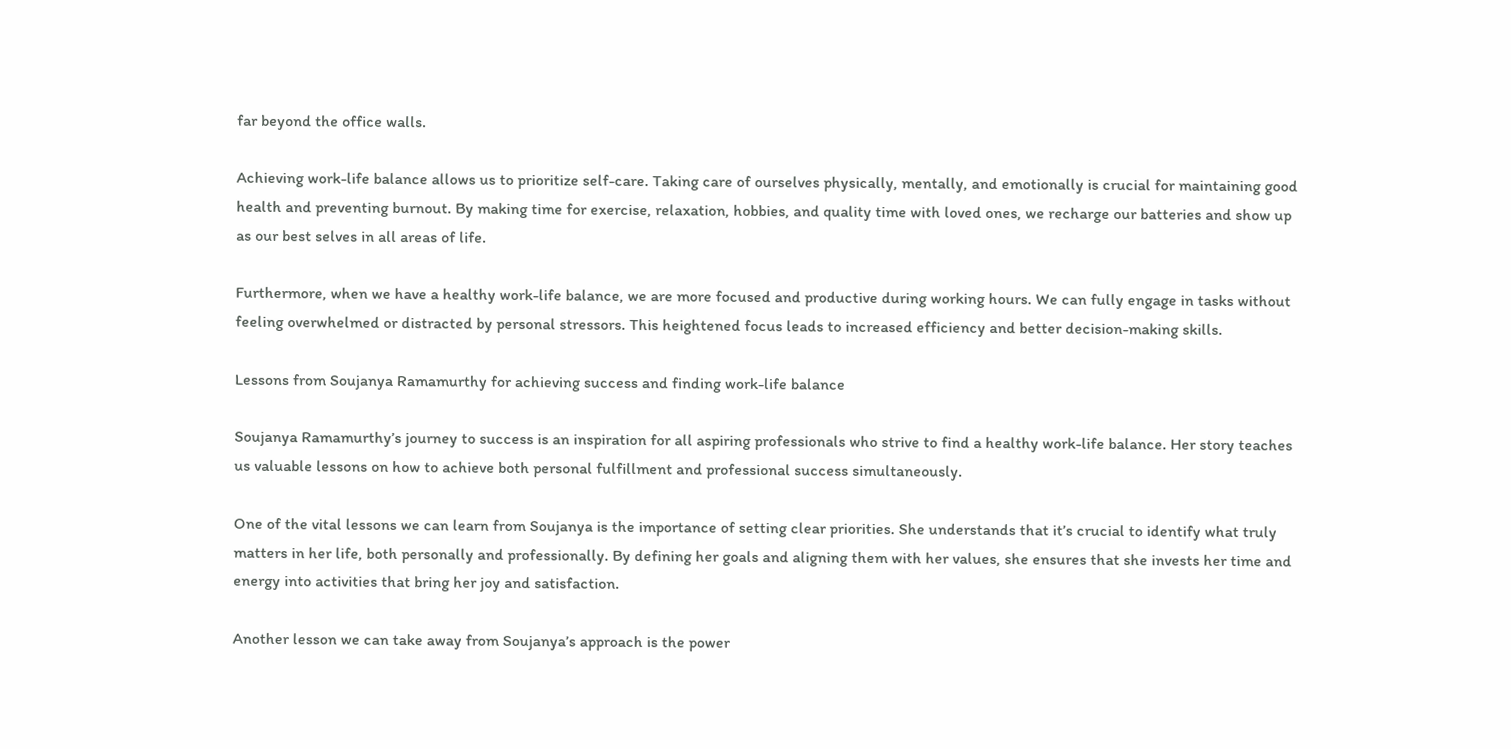far beyond the office walls.

Achieving work-life balance allows us to prioritize self-care. Taking care of ourselves physically, mentally, and emotionally is crucial for maintaining good health and preventing burnout. By making time for exercise, relaxation, hobbies, and quality time with loved ones, we recharge our batteries and show up as our best selves in all areas of life.

Furthermore, when we have a healthy work-life balance, we are more focused and productive during working hours. We can fully engage in tasks without feeling overwhelmed or distracted by personal stressors. This heightened focus leads to increased efficiency and better decision-making skills.

Lessons from Soujanya Ramamurthy for achieving success and finding work-life balance

Soujanya Ramamurthy’s journey to success is an inspiration for all aspiring professionals who strive to find a healthy work-life balance. Her story teaches us valuable lessons on how to achieve both personal fulfillment and professional success simultaneously.

One of the vital lessons we can learn from Soujanya is the importance of setting clear priorities. She understands that it’s crucial to identify what truly matters in her life, both personally and professionally. By defining her goals and aligning them with her values, she ensures that she invests her time and energy into activities that bring her joy and satisfaction.

Another lesson we can take away from Soujanya’s approach is the power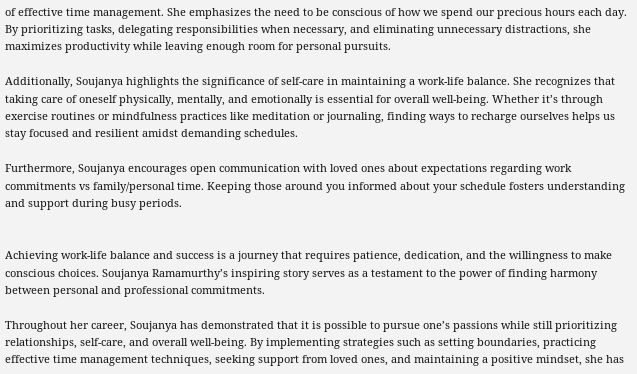of effective time management. She emphasizes the need to be conscious of how we spend our precious hours each day. By prioritizing tasks, delegating responsibilities when necessary, and eliminating unnecessary distractions, she maximizes productivity while leaving enough room for personal pursuits.

Additionally, Soujanya highlights the significance of self-care in maintaining a work-life balance. She recognizes that taking care of oneself physically, mentally, and emotionally is essential for overall well-being. Whether it’s through exercise routines or mindfulness practices like meditation or journaling, finding ways to recharge ourselves helps us stay focused and resilient amidst demanding schedules.

Furthermore, Soujanya encourages open communication with loved ones about expectations regarding work commitments vs family/personal time. Keeping those around you informed about your schedule fosters understanding and support during busy periods.


Achieving work-life balance and success is a journey that requires patience, dedication, and the willingness to make conscious choices. Soujanya Ramamurthy’s inspiring story serves as a testament to the power of finding harmony between personal and professional commitments.

Throughout her career, Soujanya has demonstrated that it is possible to pursue one’s passions while still prioritizing relationships, self-care, and overall well-being. By implementing strategies such as setting boundaries, practicing effective time management techniques, seeking support from loved ones, and maintaining a positive mindset, she has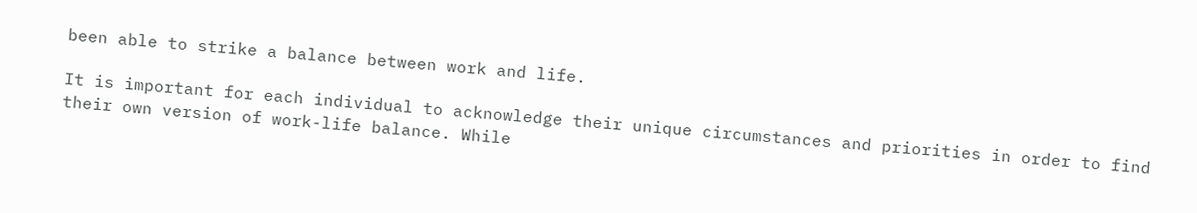been able to strike a balance between work and life.

It is important for each individual to acknowledge their unique circumstances and priorities in order to find their own version of work-life balance. While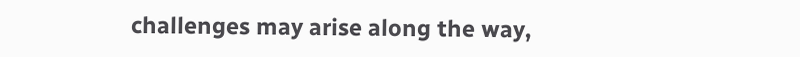challenges may arise along the way,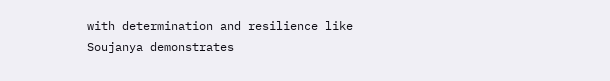with determination and resilience like Soujanya demonstrates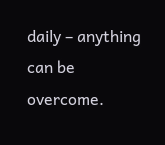daily – anything can be overcome.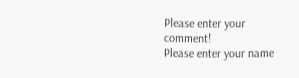Please enter your comment!
Please enter your name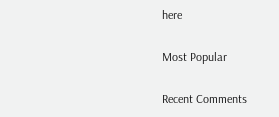here

Most Popular

Recent Comments